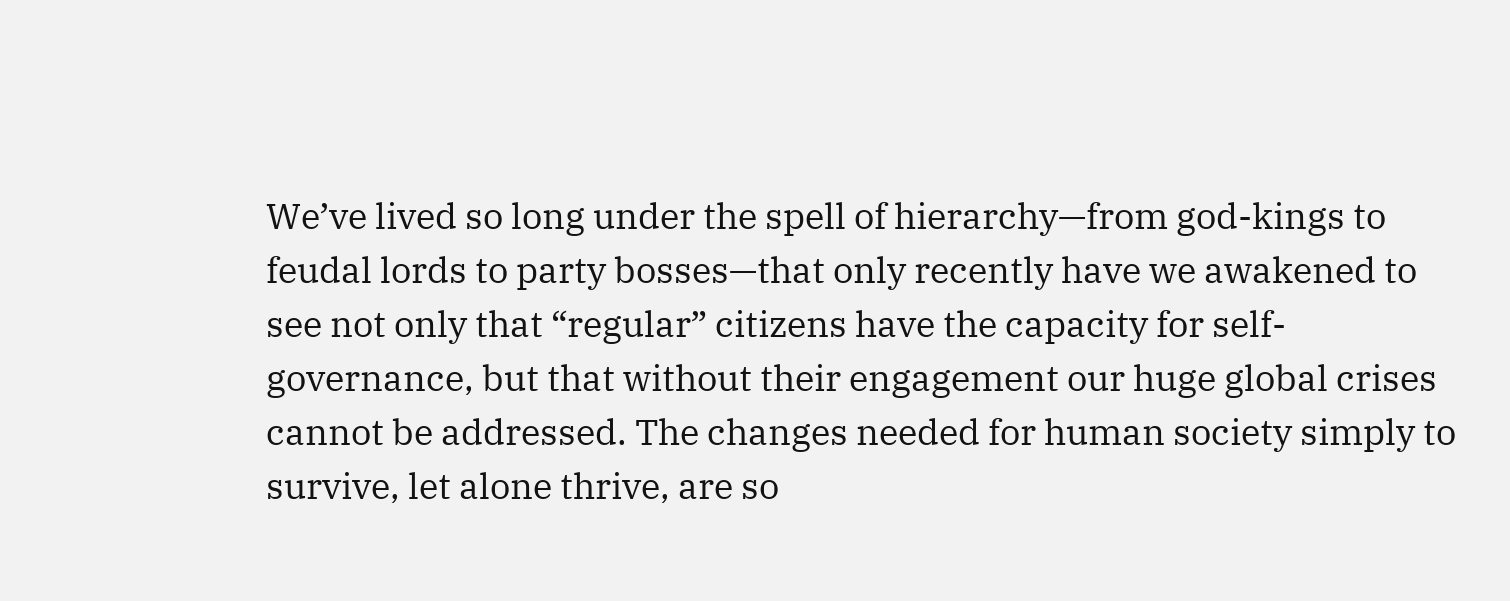We’ve lived so long under the spell of hierarchy—from god-kings to feudal lords to party bosses—that only recently have we awakened to see not only that “regular” citizens have the capacity for self-governance, but that without their engagement our huge global crises cannot be addressed. The changes needed for human society simply to survive, let alone thrive, are so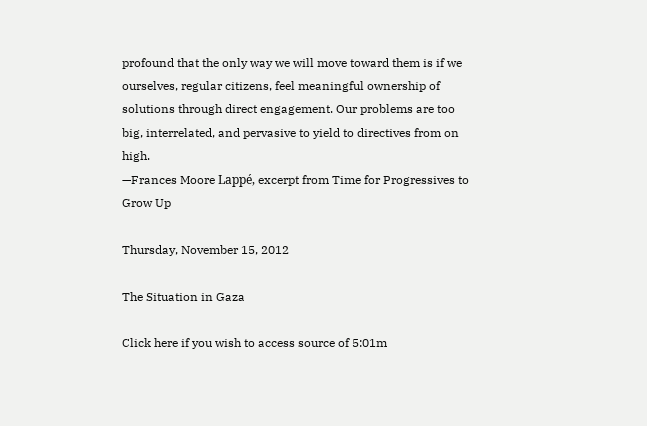profound that the only way we will move toward them is if we ourselves, regular citizens, feel meaningful ownership of solutions through direct engagement. Our problems are too big, interrelated, and pervasive to yield to directives from on high.
—Frances Moore Lappé, excerpt from Time for Progressives to Grow Up

Thursday, November 15, 2012

The Situation in Gaza

Click here if you wish to access source of 5:01m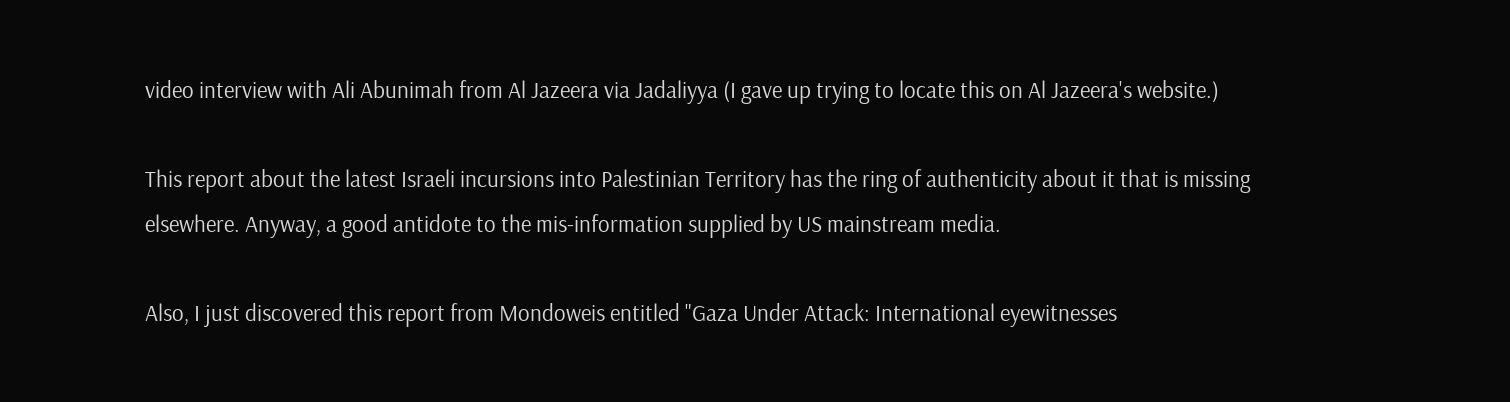video interview with Ali Abunimah from Al Jazeera via Jadaliyya (I gave up trying to locate this on Al Jazeera's website.)

This report about the latest Israeli incursions into Palestinian Territory has the ring of authenticity about it that is missing elsewhere. Anyway, a good antidote to the mis-information supplied by US mainstream media.

Also, I just discovered this report from Mondoweis entitled "Gaza Under Attack: International eyewitnesses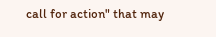call for action" that may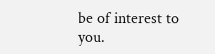be of interest to you.